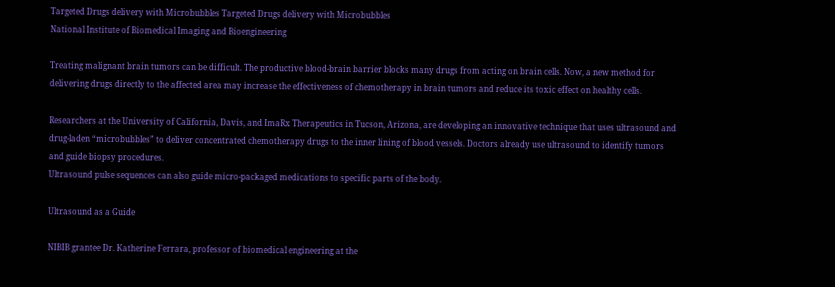Targeted Drugs delivery with Microbubbles Targeted Drugs delivery with Microbubbles
National Institute of Biomedical Imaging and Bioengineering

Treating malignant brain tumors can be difficult. The productive blood-brain barrier blocks many drugs from acting on brain cells. Now, a new method for delivering drugs directly to the affected area may increase the effectiveness of chemotherapy in brain tumors and reduce its toxic effect on healthy cells.

Researchers at the University of California, Davis, and ImaRx Therapeutics in Tucson, Arizona, are developing an innovative technique that uses ultrasound and drug-laden “microbubbles” to deliver concentrated chemotherapy drugs to the inner lining of blood vessels. Doctors already use ultrasound to identify tumors and guide biopsy procedures.
Ultrasound pulse sequences can also guide micro-packaged medications to specific parts of the body.

Ultrasound as a Guide

NIBIB grantee Dr. Katherine Ferrara, professor of biomedical engineering at the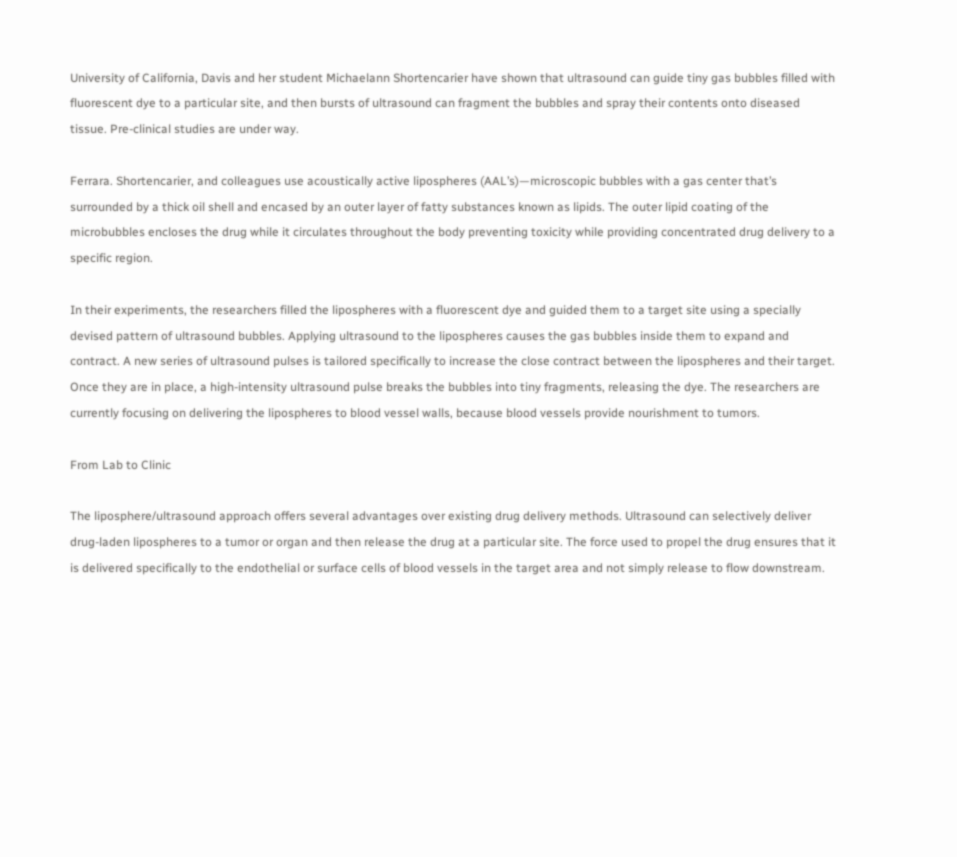University of California, Davis and her student Michaelann Shortencarier have shown that ultrasound can guide tiny gas bubbles filled with fluorescent dye to a particular site, and then bursts of ultrasound can fragment the bubbles and spray their contents onto diseased tissue. Pre-clinical studies are under way.

Ferrara. Shortencarier, and colleagues use acoustically active lipospheres (AAL’s)—microscopic bubbles with a gas center that’s surrounded by a thick oil shell and encased by an outer layer of fatty substances known as lipids. The outer lipid coating of the microbubbles encloses the drug while it circulates throughout the body preventing toxicity while providing concentrated drug delivery to a specific region.

In their experiments, the researchers filled the lipospheres with a fluorescent dye and guided them to a target site using a specially devised pattern of ultrasound bubbles. Applying ultrasound to the lipospheres causes the gas bubbles inside them to expand and contract. A new series of ultrasound pulses is tailored specifically to increase the close contract between the lipospheres and their target. Once they are in place, a high-intensity ultrasound pulse breaks the bubbles into tiny fragments, releasing the dye. The researchers are currently focusing on delivering the lipospheres to blood vessel walls, because blood vessels provide nourishment to tumors.

From Lab to Clinic

The liposphere/ultrasound approach offers several advantages over existing drug delivery methods. Ultrasound can selectively deliver drug-laden lipospheres to a tumor or organ and then release the drug at a particular site. The force used to propel the drug ensures that it is delivered specifically to the endothelial or surface cells of blood vessels in the target area and not simply release to flow downstream.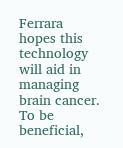Ferrara hopes this technology will aid in managing brain cancer. To be beneficial,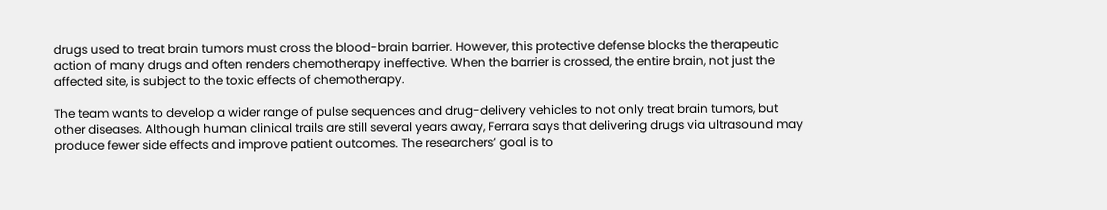drugs used to treat brain tumors must cross the blood-brain barrier. However, this protective defense blocks the therapeutic action of many drugs and often renders chemotherapy ineffective. When the barrier is crossed, the entire brain, not just the affected site, is subject to the toxic effects of chemotherapy.

The team wants to develop a wider range of pulse sequences and drug-delivery vehicles to not only treat brain tumors, but other diseases. Although human clinical trails are still several years away, Ferrara says that delivering drugs via ultrasound may produce fewer side effects and improve patient outcomes. The researchers’ goal is to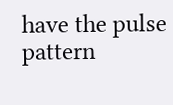have the pulse pattern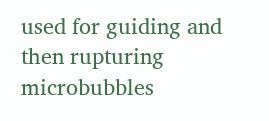used for guiding and then rupturing microbubbles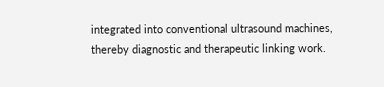integrated into conventional ultrasound machines, thereby diagnostic and therapeutic linking work.